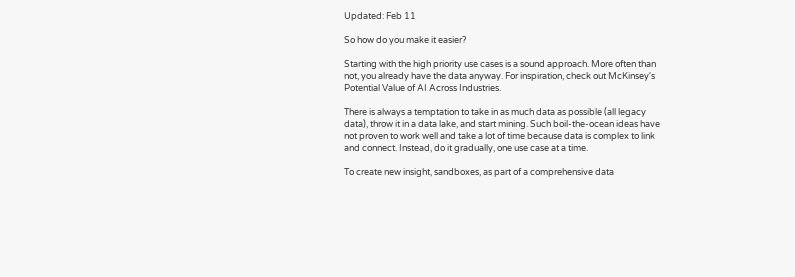Updated: Feb 11

So how do you make it easier?

Starting with the high priority use cases is a sound approach. More often than not, you already have the data anyway. For inspiration, check out McKinsey's Potential Value of AI Across Industries.

There is always a temptation to take in as much data as possible (all legacy data), throw it in a data lake, and start mining. Such boil-the-ocean ideas have not proven to work well and take a lot of time because data is complex to link and connect. Instead, do it gradually, one use case at a time.

To create new insight, sandboxes, as part of a comprehensive data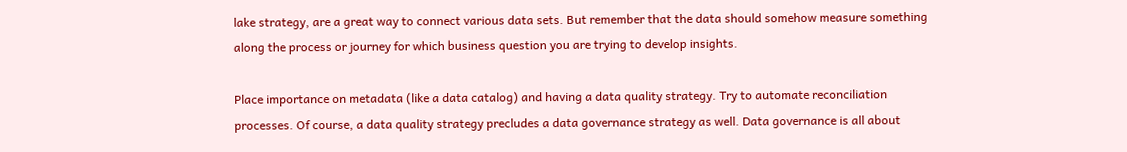lake strategy, are a great way to connect various data sets. But remember that the data should somehow measure something along the process or journey for which business question you are trying to develop insights.

Place importance on metadata (like a data catalog) and having a data quality strategy. Try to automate reconciliation processes. Of course, a data quality strategy precludes a data governance strategy as well. Data governance is all about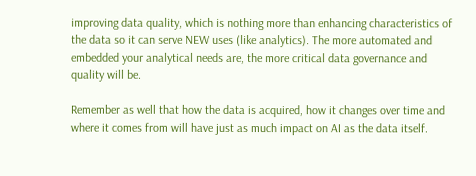improving data quality, which is nothing more than enhancing characteristics of the data so it can serve NEW uses (like analytics). The more automated and embedded your analytical needs are, the more critical data governance and quality will be.

Remember as well that how the data is acquired, how it changes over time and where it comes from will have just as much impact on AI as the data itself.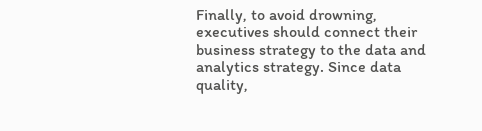Finally, to avoid drowning, executives should connect their business strategy to the data and analytics strategy. Since data quality,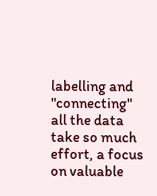labelling and "connecting" all the data take so much effort, a focus on valuable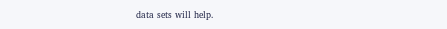data sets will help.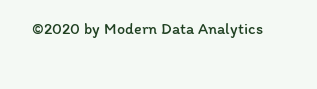©2020 by Modern Data Analytics